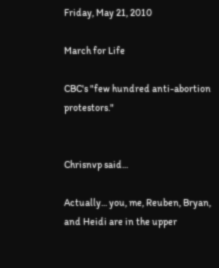Friday, May 21, 2010

March for Life

CBC's "few hundred anti-abortion protestors."


Chrisnvp said...

Actually... you, me, Reuben, Bryan, and Heidi are in the upper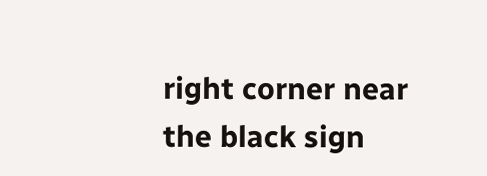right corner near the black sign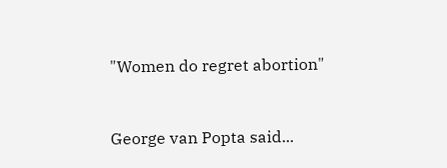"Women do regret abortion"


George van Popta said...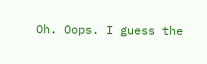Oh. Oops. I guess the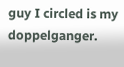guy I circled is my doppelganger.